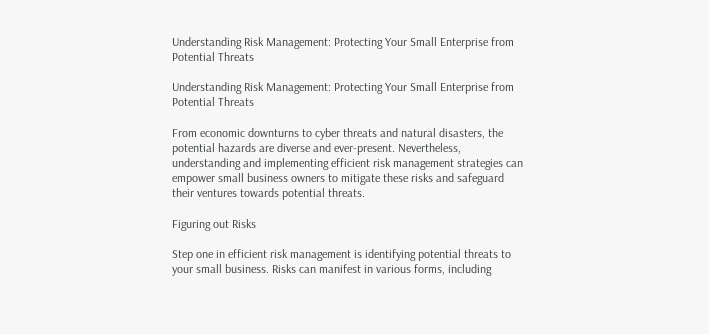Understanding Risk Management: Protecting Your Small Enterprise from Potential Threats

Understanding Risk Management: Protecting Your Small Enterprise from Potential Threats

From economic downturns to cyber threats and natural disasters, the potential hazards are diverse and ever-present. Nevertheless, understanding and implementing efficient risk management strategies can empower small business owners to mitigate these risks and safeguard their ventures towards potential threats.

Figuring out Risks

Step one in efficient risk management is identifying potential threats to your small business. Risks can manifest in various forms, including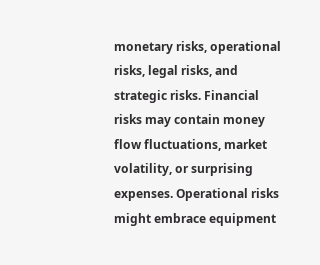monetary risks, operational risks, legal risks, and strategic risks. Financial risks may contain money flow fluctuations, market volatility, or surprising expenses. Operational risks might embrace equipment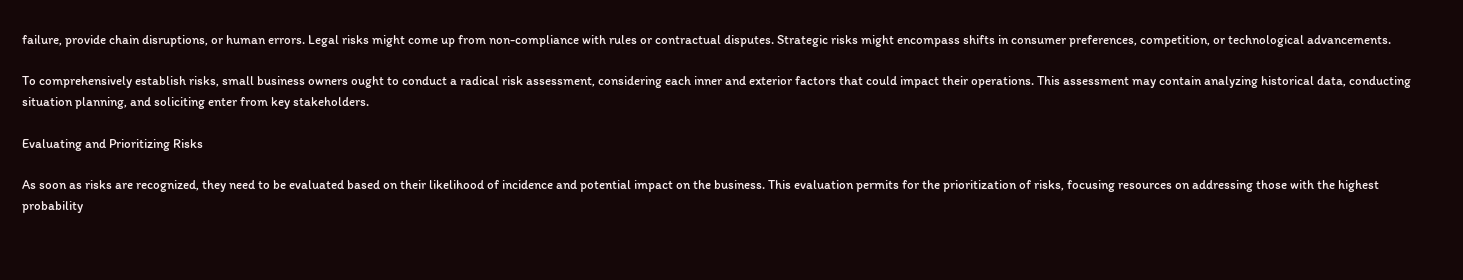failure, provide chain disruptions, or human errors. Legal risks might come up from non-compliance with rules or contractual disputes. Strategic risks might encompass shifts in consumer preferences, competition, or technological advancements.

To comprehensively establish risks, small business owners ought to conduct a radical risk assessment, considering each inner and exterior factors that could impact their operations. This assessment may contain analyzing historical data, conducting situation planning, and soliciting enter from key stakeholders.

Evaluating and Prioritizing Risks

As soon as risks are recognized, they need to be evaluated based on their likelihood of incidence and potential impact on the business. This evaluation permits for the prioritization of risks, focusing resources on addressing those with the highest probability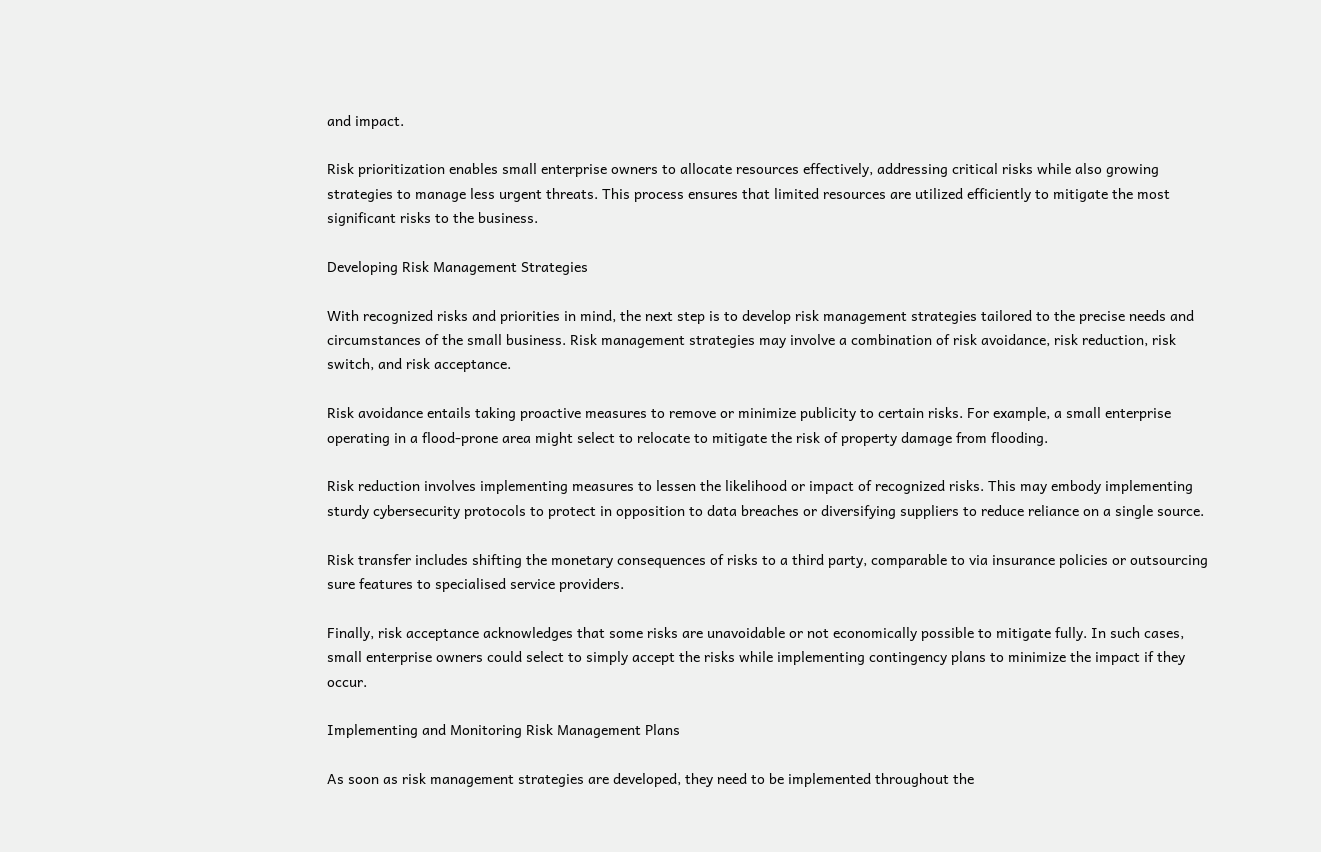and impact.

Risk prioritization enables small enterprise owners to allocate resources effectively, addressing critical risks while also growing strategies to manage less urgent threats. This process ensures that limited resources are utilized efficiently to mitigate the most significant risks to the business.

Developing Risk Management Strategies

With recognized risks and priorities in mind, the next step is to develop risk management strategies tailored to the precise needs and circumstances of the small business. Risk management strategies may involve a combination of risk avoidance, risk reduction, risk switch, and risk acceptance.

Risk avoidance entails taking proactive measures to remove or minimize publicity to certain risks. For example, a small enterprise operating in a flood-prone area might select to relocate to mitigate the risk of property damage from flooding.

Risk reduction involves implementing measures to lessen the likelihood or impact of recognized risks. This may embody implementing sturdy cybersecurity protocols to protect in opposition to data breaches or diversifying suppliers to reduce reliance on a single source.

Risk transfer includes shifting the monetary consequences of risks to a third party, comparable to via insurance policies or outsourcing sure features to specialised service providers.

Finally, risk acceptance acknowledges that some risks are unavoidable or not economically possible to mitigate fully. In such cases, small enterprise owners could select to simply accept the risks while implementing contingency plans to minimize the impact if they occur.

Implementing and Monitoring Risk Management Plans

As soon as risk management strategies are developed, they need to be implemented throughout the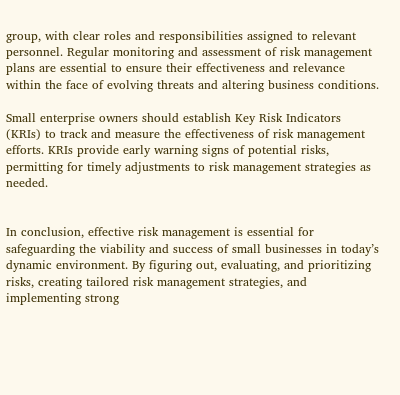group, with clear roles and responsibilities assigned to relevant personnel. Regular monitoring and assessment of risk management plans are essential to ensure their effectiveness and relevance within the face of evolving threats and altering business conditions.

Small enterprise owners should establish Key Risk Indicators (KRIs) to track and measure the effectiveness of risk management efforts. KRIs provide early warning signs of potential risks, permitting for timely adjustments to risk management strategies as needed.


In conclusion, effective risk management is essential for safeguarding the viability and success of small businesses in today’s dynamic environment. By figuring out, evaluating, and prioritizing risks, creating tailored risk management strategies, and implementing strong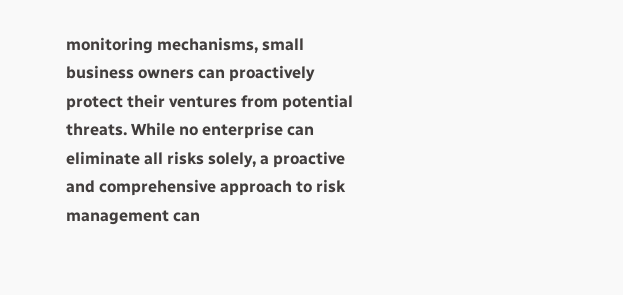monitoring mechanisms, small business owners can proactively protect their ventures from potential threats. While no enterprise can eliminate all risks solely, a proactive and comprehensive approach to risk management can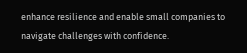enhance resilience and enable small companies to navigate challenges with confidence.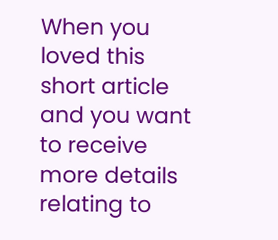When you loved this short article and you want to receive more details relating to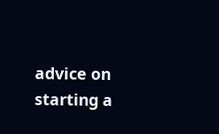advice on starting a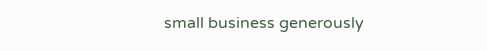small business generously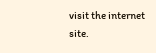visit the internet site.